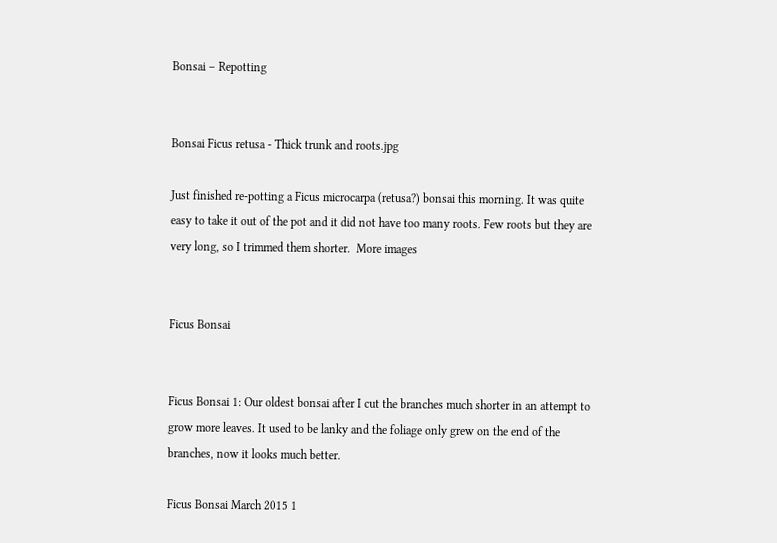Bonsai – Repotting


Bonsai Ficus retusa - Thick trunk and roots.jpg

Just finished re-potting a Ficus microcarpa (retusa?) bonsai this morning. It was quite easy to take it out of the pot and it did not have too many roots. Few roots but they are very long, so I trimmed them shorter.  More images


Ficus Bonsai


Ficus Bonsai 1: Our oldest bonsai after I cut the branches much shorter in an attempt to grow more leaves. It used to be lanky and the foliage only grew on the end of the branches, now it looks much better.

Ficus Bonsai March 2015 1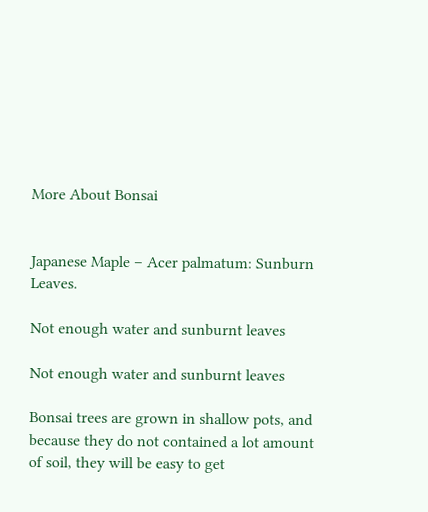More About Bonsai


Japanese Maple – Acer palmatum: Sunburn Leaves.

Not enough water and sunburnt leaves

Not enough water and sunburnt leaves

Bonsai trees are grown in shallow pots, and because they do not contained a lot amount of soil, they will be easy to get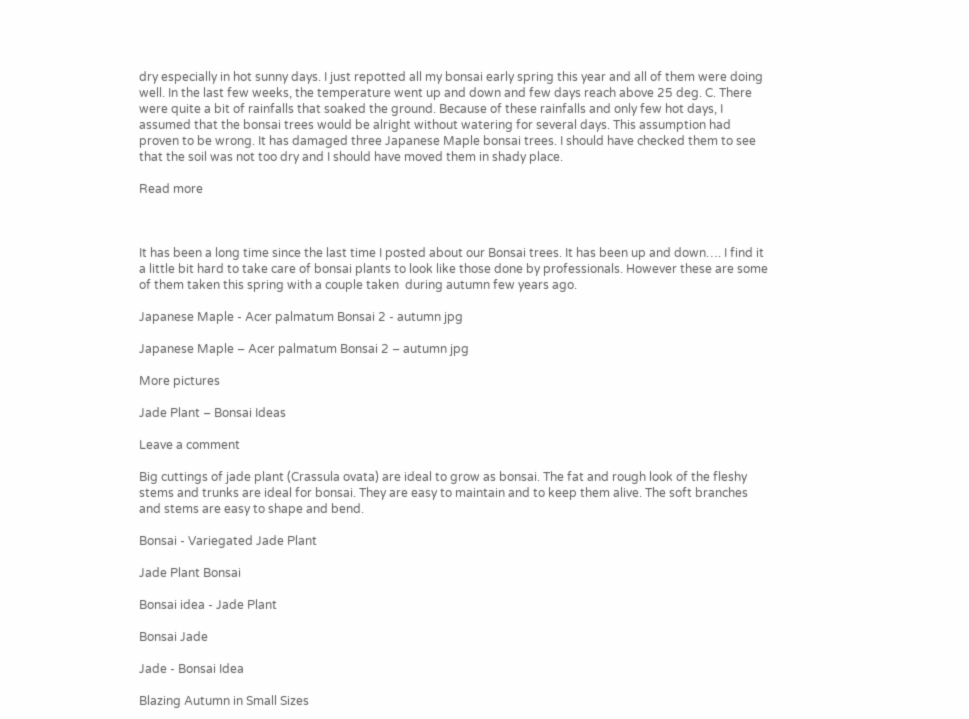dry especially in hot sunny days. I just repotted all my bonsai early spring this year and all of them were doing well. In the last few weeks, the temperature went up and down and few days reach above 25 deg. C. There were quite a bit of rainfalls that soaked the ground. Because of these rainfalls and only few hot days, I assumed that the bonsai trees would be alright without watering for several days. This assumption had proven to be wrong. It has damaged three Japanese Maple bonsai trees. I should have checked them to see that the soil was not too dry and I should have moved them in shady place.

Read more



It has been a long time since the last time I posted about our Bonsai trees. It has been up and down…. I find it a little bit hard to take care of bonsai plants to look like those done by professionals. However these are some of them taken this spring with a couple taken  during autumn few years ago.

Japanese Maple - Acer palmatum Bonsai 2 - autumn jpg

Japanese Maple – Acer palmatum Bonsai 2 – autumn jpg

More pictures

Jade Plant – Bonsai Ideas

Leave a comment

Big cuttings of jade plant (Crassula ovata) are ideal to grow as bonsai. The fat and rough look of the fleshy stems and trunks are ideal for bonsai. They are easy to maintain and to keep them alive. The soft branches and stems are easy to shape and bend.

Bonsai - Variegated Jade Plant

Jade Plant Bonsai

Bonsai idea - Jade Plant

Bonsai Jade

Jade - Bonsai Idea

Blazing Autumn in Small Sizes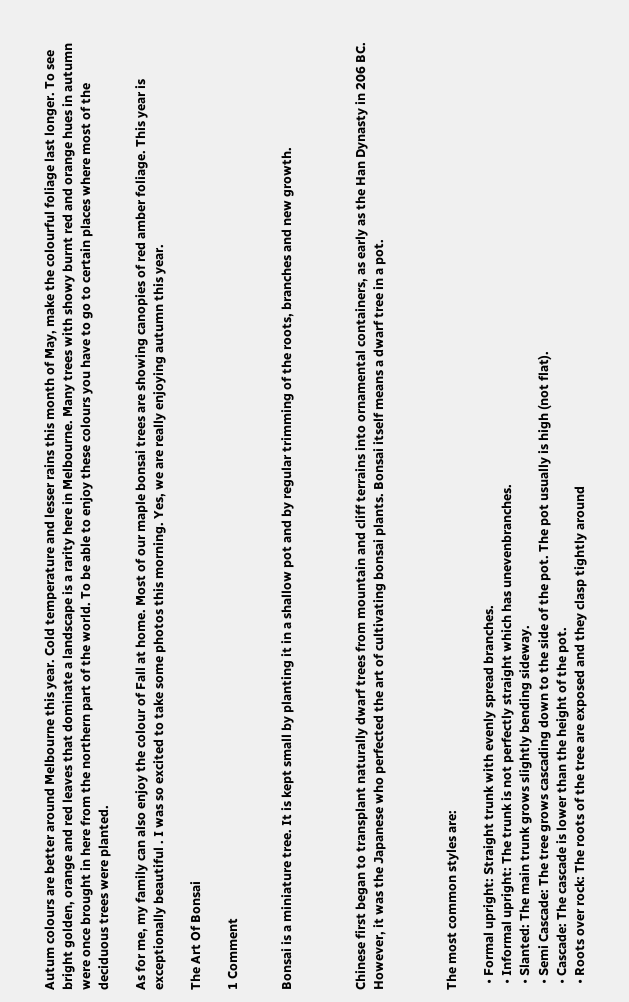Autum colours are better around Melbourne this year. Cold temperature and lesser rains this month of May, make the colourful foliage last longer. To see bright golden, orange and red leaves that dominate a landscape is a rarity here in Melbourne. Many trees with showy burnt red and orange hues in autumn were once brought in here from the northern part of the world. To be able to enjoy these colours you have to go to certain places where most of the deciduous trees were planted.

As for me, my family can also enjoy the colour of Fall at home. Most of our maple bonsai trees are showing canopies of red amber foliage. This year is exceptionally beautiful . I was so excited to take some photos this morning. Yes, we are really enjoying autumn this year.

The Art Of Bonsai

1 Comment


Bonsai is a miniature tree. It is kept small by planting it in a shallow pot and by regular trimming of the roots, branches and new growth.



Chinese first began to transplant naturally dwarf trees from mountain and cliff terrains into ornamental containers, as early as the Han Dynasty in 206 BC. However, it was the Japanese who perfected the art of cultivating bonsai plants. Bonsai itself means a dwarf tree in a pot.



The most common styles are:

  • Formal upright: Straight trunk with evenly spread branches.
  • Informal upright: The trunk is not perfectly straight which has unevenbranches.
  • Slanted: The main trunk grows slightly bending sideway.
  • Semi Cascade: The tree grows cascading down to the side of the pot. The pot usually is high (not flat).
  • Cascade: The cascade is lower than the height of the pot.
  • Roots over rock: The roots of the tree are exposed and they clasp tightly around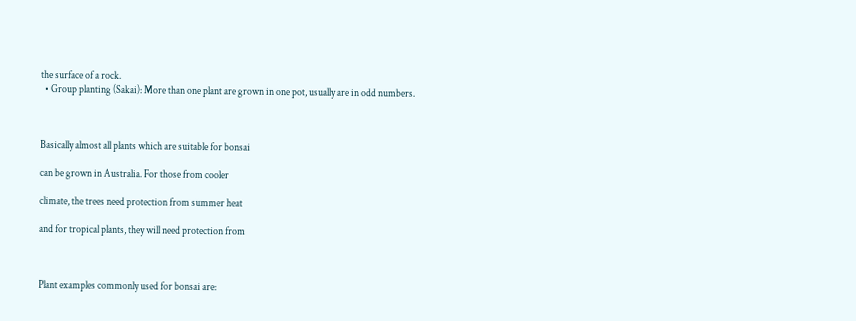the surface of a rock.
  • Group planting (Sakai): More than one plant are grown in one pot, usually are in odd numbers.



Basically almost all plants which are suitable for bonsai

can be grown in Australia. For those from cooler

climate, the trees need protection from summer heat

and for tropical plants, they will need protection from



Plant examples commonly used for bonsai are: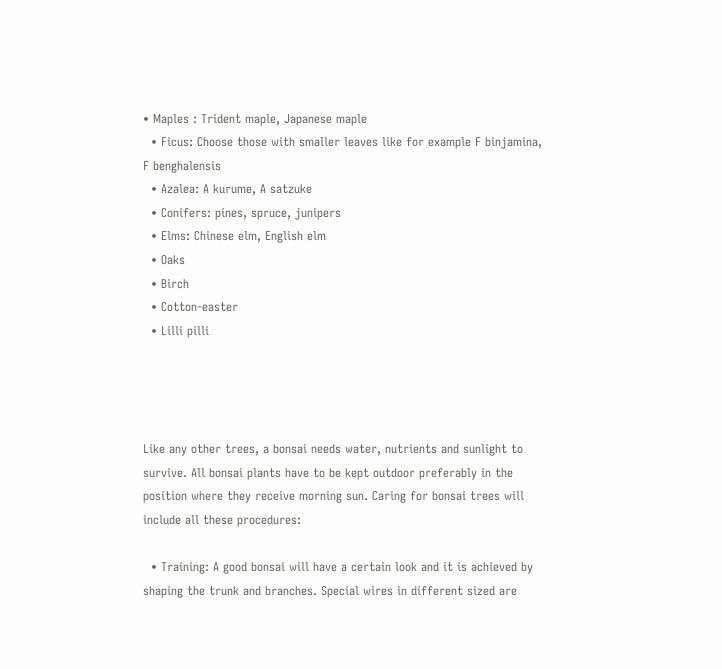• Maples : Trident maple, Japanese maple
  • Ficus: Choose those with smaller leaves like for example F binjamina, F benghalensis
  • Azalea: A kurume, A satzuke
  • Conifers: pines, spruce, junipers
  • Elms: Chinese elm, English elm
  • Oaks
  • Birch
  • Cotton-easter
  • Lilli pilli




Like any other trees, a bonsai needs water, nutrients and sunlight to survive. All bonsai plants have to be kept outdoor preferably in the position where they receive morning sun. Caring for bonsai trees will include all these procedures:

  • Training: A good bonsai will have a certain look and it is achieved by shaping the trunk and branches. Special wires in different sized are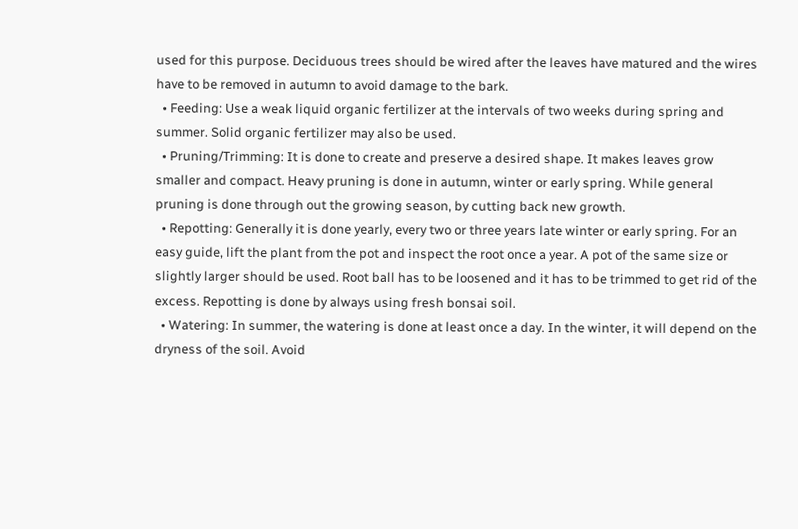used for this purpose. Deciduous trees should be wired after the leaves have matured and the wires have to be removed in autumn to avoid damage to the bark.
  • Feeding: Use a weak liquid organic fertilizer at the intervals of two weeks during spring and summer. Solid organic fertilizer may also be used.
  • Pruning/Trimming: It is done to create and preserve a desired shape. It makes leaves grow smaller and compact. Heavy pruning is done in autumn, winter or early spring. While general pruning is done through out the growing season, by cutting back new growth.
  • Repotting: Generally it is done yearly, every two or three years late winter or early spring. For an easy guide, lift the plant from the pot and inspect the root once a year. A pot of the same size or slightly larger should be used. Root ball has to be loosened and it has to be trimmed to get rid of the excess. Repotting is done by always using fresh bonsai soil.
  • Watering: In summer, the watering is done at least once a day. In the winter, it will depend on the dryness of the soil. Avoid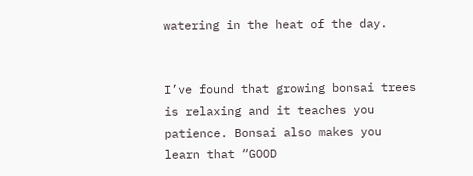watering in the heat of the day.


I’ve found that growing bonsai trees is relaxing and it teaches you patience. Bonsai also makes you learn that “GOOD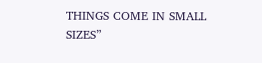THINGS COME IN SMALL SIZES”